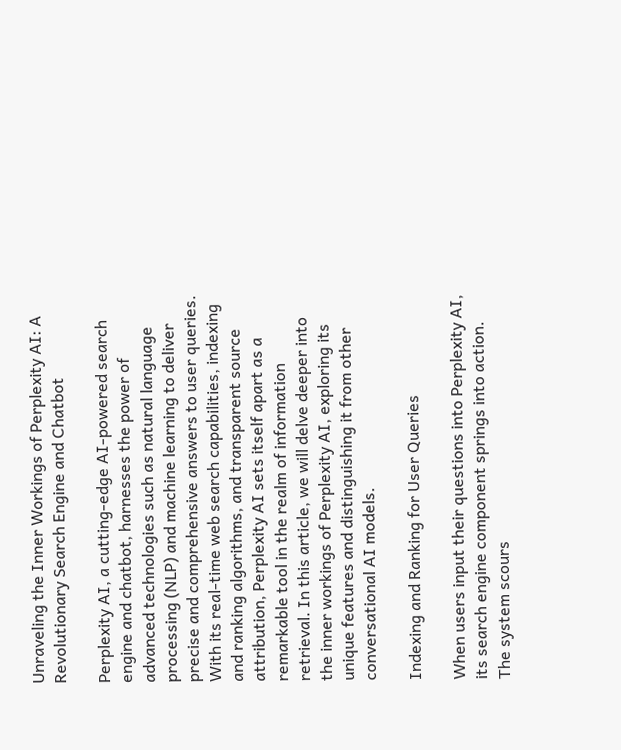Unraveling the Inner Workings of Perplexity AI: A Revolutionary Search Engine and Chatbot

Perplexity AI, a cutting-edge AI-powered search engine and chatbot, harnesses the power of advanced technologies such as natural language processing (NLP) and machine learning to deliver precise and comprehensive answers to user queries. With its real-time web search capabilities, indexing and ranking algorithms, and transparent source attribution, Perplexity AI sets itself apart as a remarkable tool in the realm of information retrieval. In this article, we will delve deeper into the inner workings of Perplexity AI, exploring its unique features and distinguishing it from other conversational AI models.

Indexing and Ranking for User Queries

When users input their questions into Perplexity AI, its search engine component springs into action. The system scours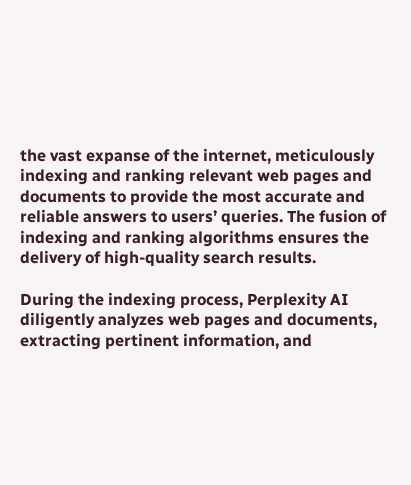the vast expanse of the internet, meticulously indexing and ranking relevant web pages and documents to provide the most accurate and reliable answers to users’ queries. The fusion of indexing and ranking algorithms ensures the delivery of high-quality search results.

During the indexing process, Perplexity AI diligently analyzes web pages and documents, extracting pertinent information, and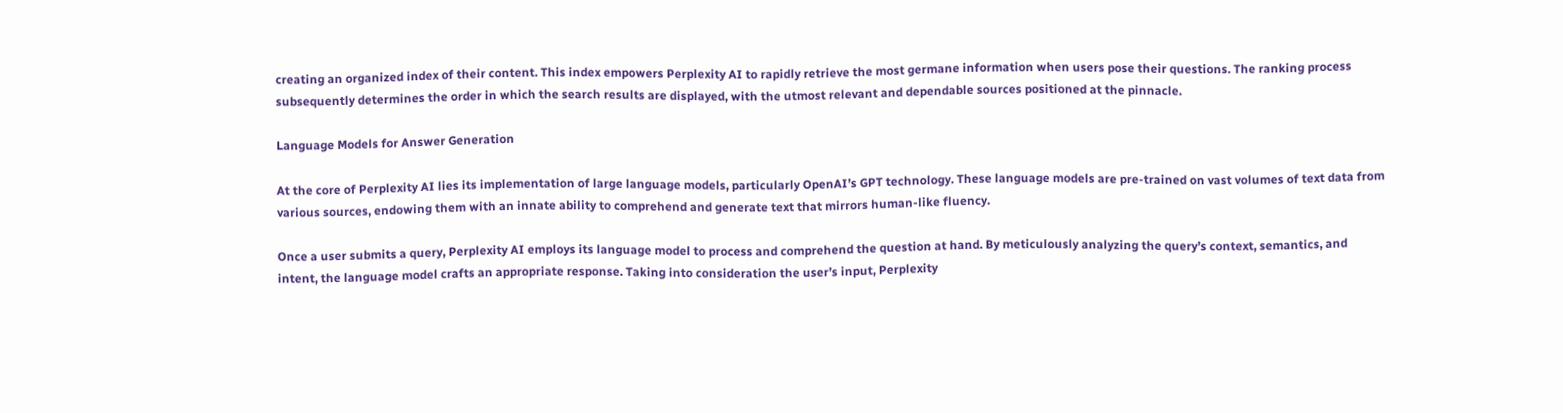creating an organized index of their content. This index empowers Perplexity AI to rapidly retrieve the most germane information when users pose their questions. The ranking process subsequently determines the order in which the search results are displayed, with the utmost relevant and dependable sources positioned at the pinnacle.

Language Models for Answer Generation

At the core of Perplexity AI lies its implementation of large language models, particularly OpenAI’s GPT technology. These language models are pre-trained on vast volumes of text data from various sources, endowing them with an innate ability to comprehend and generate text that mirrors human-like fluency.

Once a user submits a query, Perplexity AI employs its language model to process and comprehend the question at hand. By meticulously analyzing the query’s context, semantics, and intent, the language model crafts an appropriate response. Taking into consideration the user’s input, Perplexity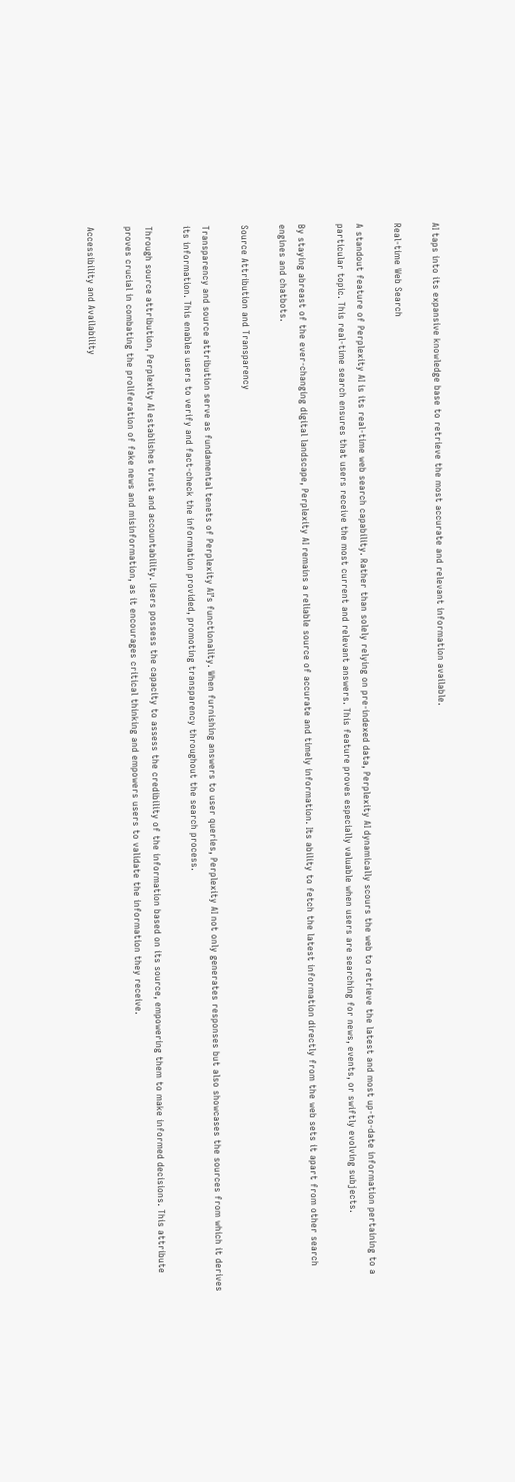AI taps into its expansive knowledge base to retrieve the most accurate and relevant information available.

Real-time Web Search

A standout feature of Perplexity AI is its real-time web search capability. Rather than solely relying on pre-indexed data, Perplexity AI dynamically scours the web to retrieve the latest and most up-to-date information pertaining to a particular topic. This real-time search ensures that users receive the most current and relevant answers. This feature proves especially valuable when users are searching for news, events, or swiftly evolving subjects.

By staying abreast of the ever-changing digital landscape, Perplexity AI remains a reliable source of accurate and timely information. Its ability to fetch the latest information directly from the web sets it apart from other search engines and chatbots.

Source Attribution and Transparency

Transparency and source attribution serve as fundamental tenets of Perplexity AI’s functionality. When furnishing answers to user queries, Perplexity AI not only generates responses but also showcases the sources from which it derives its information. This enables users to verify and fact-check the information provided, promoting transparency throughout the search process.

Through source attribution, Perplexity AI establishes trust and accountability. Users possess the capacity to assess the credibility of the information based on its source, empowering them to make informed decisions. This attribute proves crucial in combating the proliferation of fake news and misinformation, as it encourages critical thinking and empowers users to validate the information they receive.

Accessibility and Availability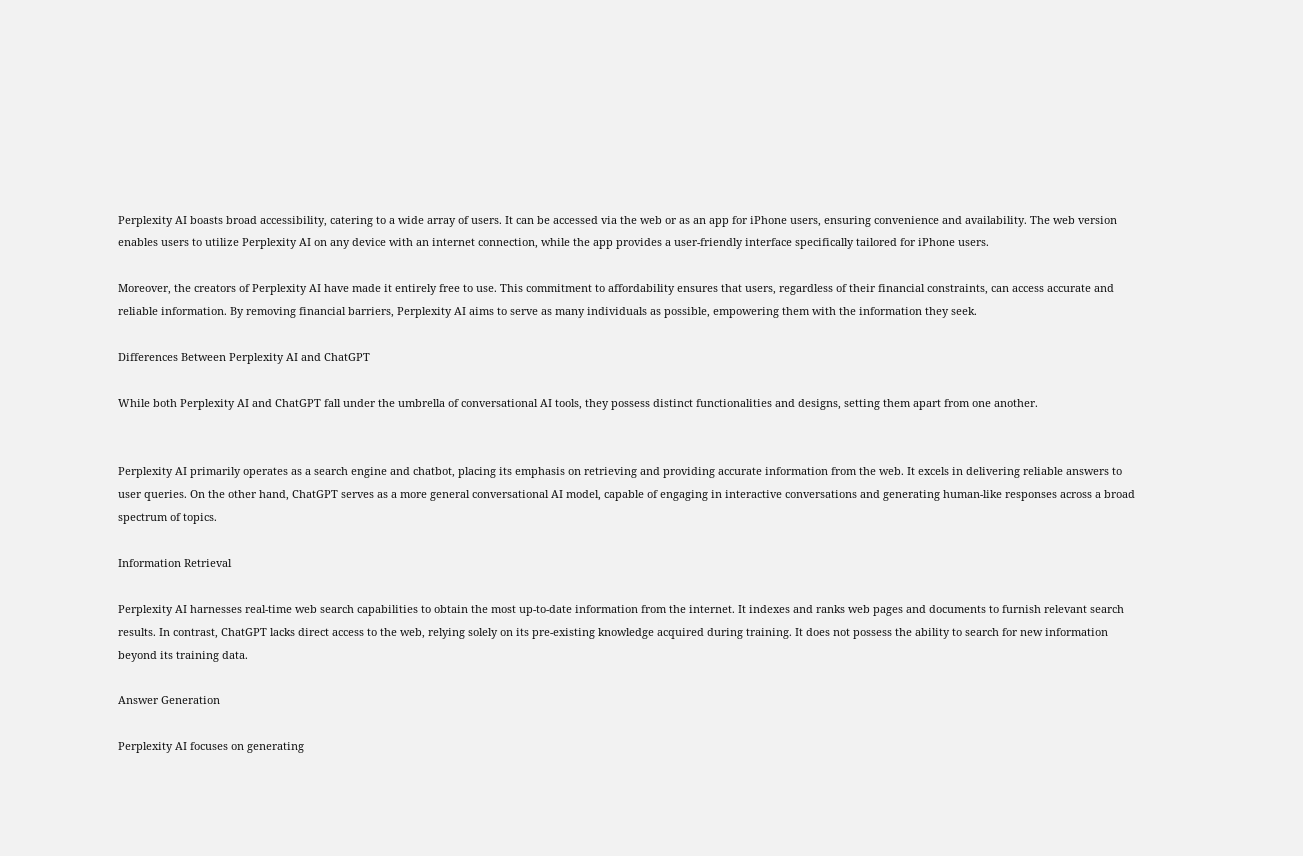Perplexity AI boasts broad accessibility, catering to a wide array of users. It can be accessed via the web or as an app for iPhone users, ensuring convenience and availability. The web version enables users to utilize Perplexity AI on any device with an internet connection, while the app provides a user-friendly interface specifically tailored for iPhone users.

Moreover, the creators of Perplexity AI have made it entirely free to use. This commitment to affordability ensures that users, regardless of their financial constraints, can access accurate and reliable information. By removing financial barriers, Perplexity AI aims to serve as many individuals as possible, empowering them with the information they seek.

Differences Between Perplexity AI and ChatGPT

While both Perplexity AI and ChatGPT fall under the umbrella of conversational AI tools, they possess distinct functionalities and designs, setting them apart from one another.


Perplexity AI primarily operates as a search engine and chatbot, placing its emphasis on retrieving and providing accurate information from the web. It excels in delivering reliable answers to user queries. On the other hand, ChatGPT serves as a more general conversational AI model, capable of engaging in interactive conversations and generating human-like responses across a broad spectrum of topics.

Information Retrieval

Perplexity AI harnesses real-time web search capabilities to obtain the most up-to-date information from the internet. It indexes and ranks web pages and documents to furnish relevant search results. In contrast, ChatGPT lacks direct access to the web, relying solely on its pre-existing knowledge acquired during training. It does not possess the ability to search for new information beyond its training data.

Answer Generation

Perplexity AI focuses on generating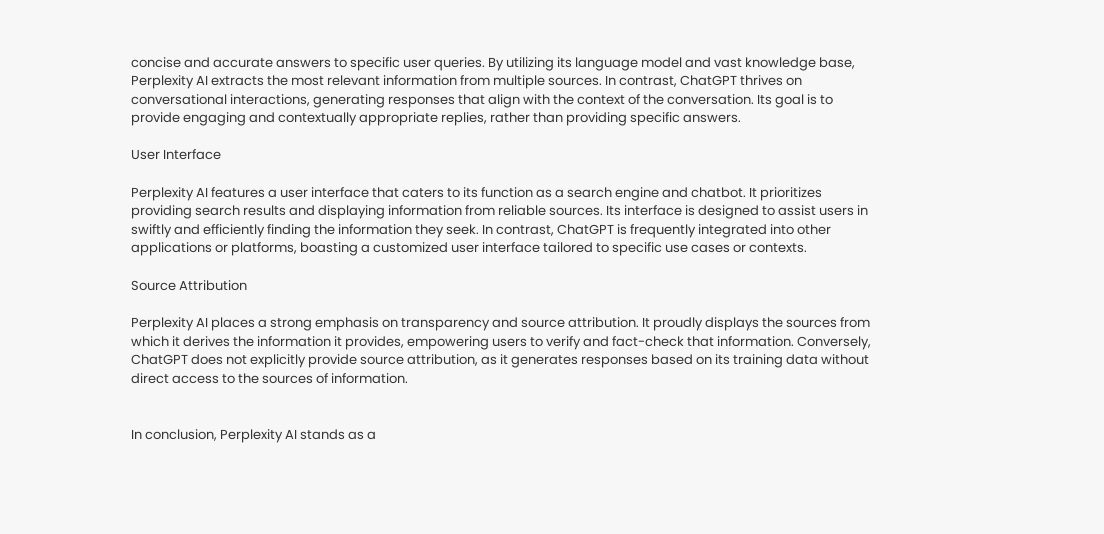concise and accurate answers to specific user queries. By utilizing its language model and vast knowledge base, Perplexity AI extracts the most relevant information from multiple sources. In contrast, ChatGPT thrives on conversational interactions, generating responses that align with the context of the conversation. Its goal is to provide engaging and contextually appropriate replies, rather than providing specific answers.

User Interface

Perplexity AI features a user interface that caters to its function as a search engine and chatbot. It prioritizes providing search results and displaying information from reliable sources. Its interface is designed to assist users in swiftly and efficiently finding the information they seek. In contrast, ChatGPT is frequently integrated into other applications or platforms, boasting a customized user interface tailored to specific use cases or contexts.

Source Attribution

Perplexity AI places a strong emphasis on transparency and source attribution. It proudly displays the sources from which it derives the information it provides, empowering users to verify and fact-check that information. Conversely, ChatGPT does not explicitly provide source attribution, as it generates responses based on its training data without direct access to the sources of information.


In conclusion, Perplexity AI stands as a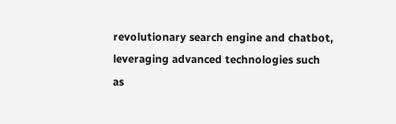revolutionary search engine and chatbot, leveraging advanced technologies such as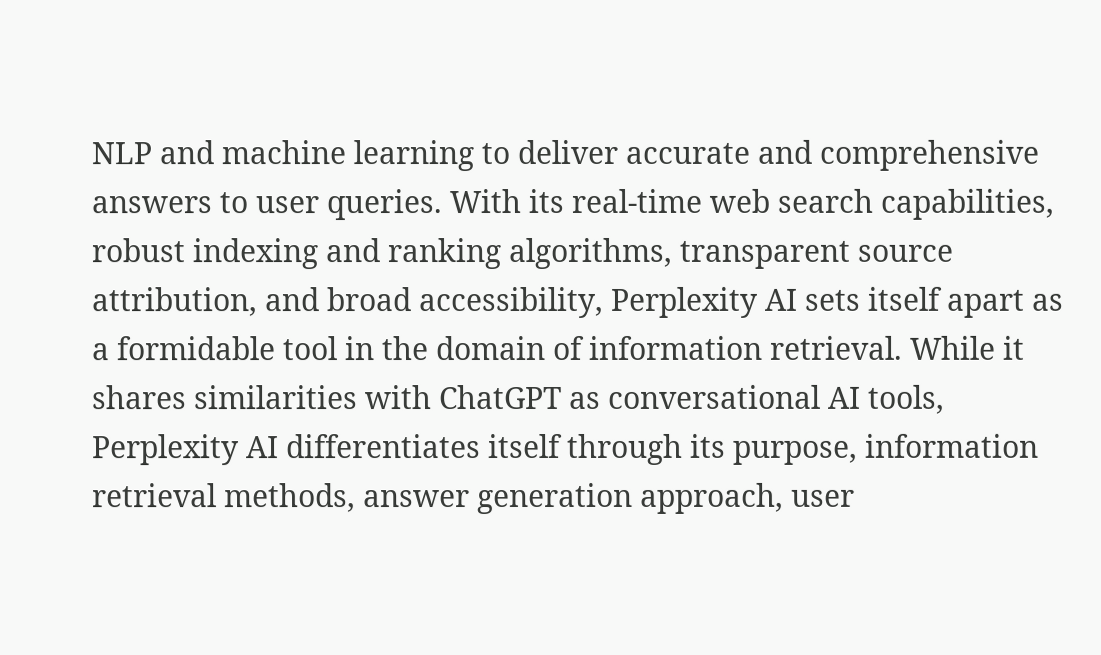NLP and machine learning to deliver accurate and comprehensive answers to user queries. With its real-time web search capabilities, robust indexing and ranking algorithms, transparent source attribution, and broad accessibility, Perplexity AI sets itself apart as a formidable tool in the domain of information retrieval. While it shares similarities with ChatGPT as conversational AI tools, Perplexity AI differentiates itself through its purpose, information retrieval methods, answer generation approach, user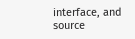interface, and source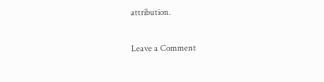attribution.

Leave a Comment